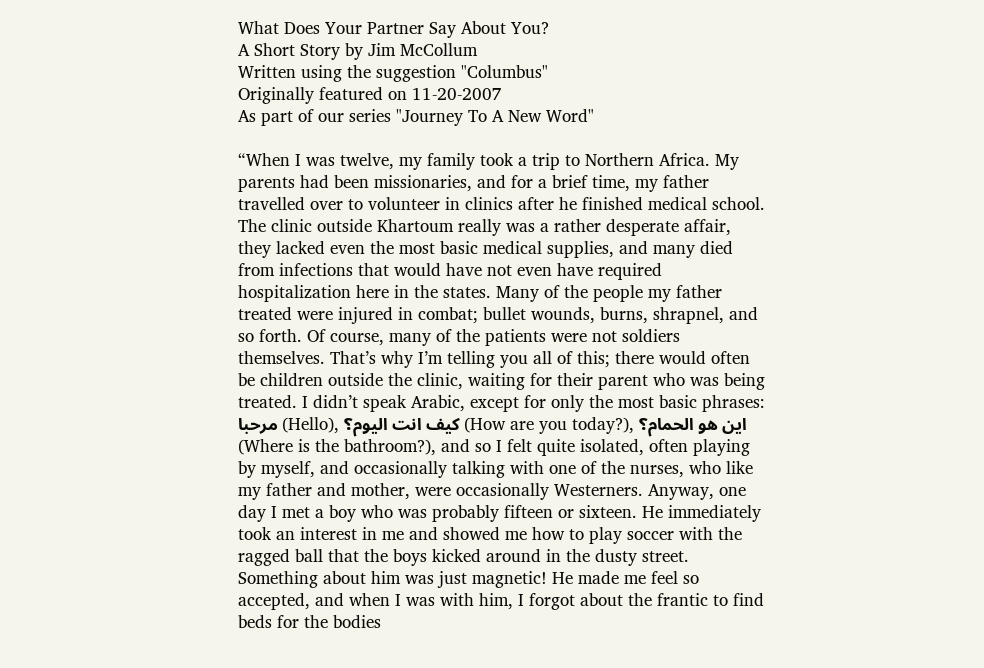What Does Your Partner Say About You?
A Short Story by Jim McCollum
Written using the suggestion "Columbus"
Originally featured on 11-20-2007
As part of our series "Journey To A New Word"

“When I was twelve, my family took a trip to Northern Africa. My parents had been missionaries, and for a brief time, my father travelled over to volunteer in clinics after he finished medical school. The clinic outside Khartoum really was a rather desperate affair, they lacked even the most basic medical supplies, and many died from infections that would have not even have required hospitalization here in the states. Many of the people my father treated were injured in combat; bullet wounds, burns, shrapnel, and so forth. Of course, many of the patients were not soldiers themselves. That’s why I’m telling you all of this; there would often be children outside the clinic, waiting for their parent who was being treated. I didn’t speak Arabic, except for only the most basic phrases: مرحبا (Hello), كيف انت اليوم؟ (How are you today?), اين هو الحمام؟ (Where is the bathroom?), and so I felt quite isolated, often playing by myself, and occasionally talking with one of the nurses, who like my father and mother, were occasionally Westerners. Anyway, one day I met a boy who was probably fifteen or sixteen. He immediately took an interest in me and showed me how to play soccer with the ragged ball that the boys kicked around in the dusty street. Something about him was just magnetic! He made me feel so accepted, and when I was with him, I forgot about the frantic to find beds for the bodies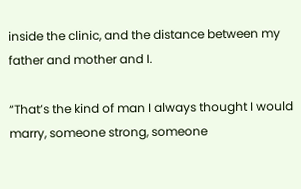inside the clinic, and the distance between my father and mother and I.

“That’s the kind of man I always thought I would marry, someone strong, someone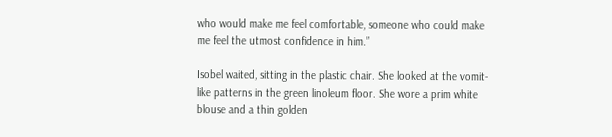who would make me feel comfortable, someone who could make me feel the utmost confidence in him.”

Isobel waited, sitting in the plastic chair. She looked at the vomit-like patterns in the green linoleum floor. She wore a prim white blouse and a thin golden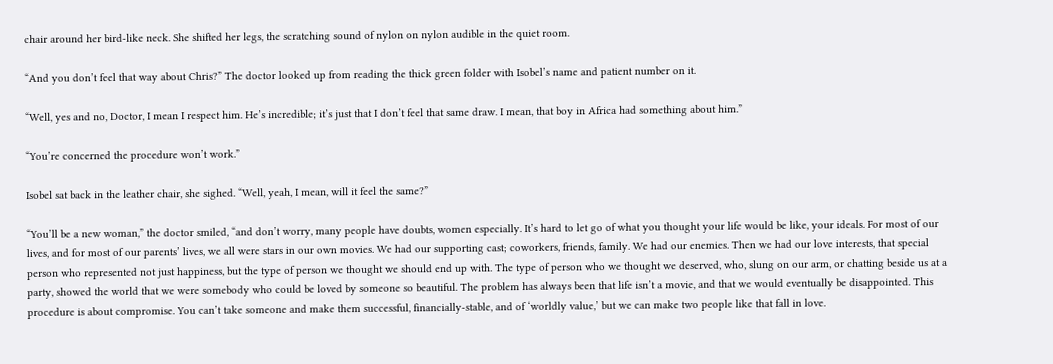chair around her bird-like neck. She shifted her legs, the scratching sound of nylon on nylon audible in the quiet room.

“And you don’t feel that way about Chris?” The doctor looked up from reading the thick green folder with Isobel’s name and patient number on it.

“Well, yes and no, Doctor, I mean I respect him. He’s incredible; it’s just that I don’t feel that same draw. I mean, that boy in Africa had something about him.”

“You’re concerned the procedure won’t work.”

Isobel sat back in the leather chair, she sighed. “Well, yeah, I mean, will it feel the same?”

“You’ll be a new woman,” the doctor smiled, “and don’t worry, many people have doubts, women especially. It’s hard to let go of what you thought your life would be like, your ideals. For most of our lives, and for most of our parents’ lives, we all were stars in our own movies. We had our supporting cast; coworkers, friends, family. We had our enemies. Then we had our love interests, that special person who represented not just happiness, but the type of person we thought we should end up with. The type of person who we thought we deserved, who, slung on our arm, or chatting beside us at a party, showed the world that we were somebody who could be loved by someone so beautiful. The problem has always been that life isn’t a movie, and that we would eventually be disappointed. This procedure is about compromise. You can’t take someone and make them successful, financially-stable, and of ‘worldly value,’ but we can make two people like that fall in love.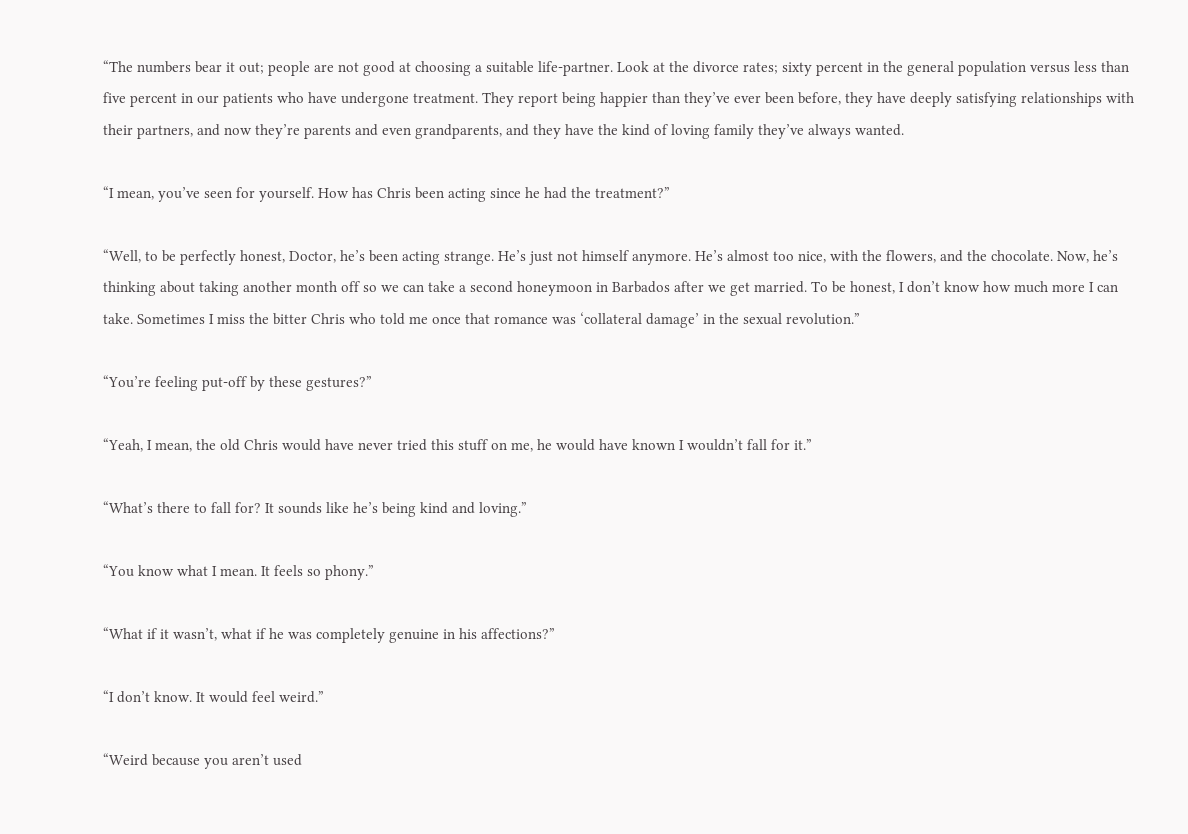“The numbers bear it out; people are not good at choosing a suitable life-partner. Look at the divorce rates; sixty percent in the general population versus less than five percent in our patients who have undergone treatment. They report being happier than they’ve ever been before, they have deeply satisfying relationships with their partners, and now they’re parents and even grandparents, and they have the kind of loving family they’ve always wanted.

“I mean, you’ve seen for yourself. How has Chris been acting since he had the treatment?”

“Well, to be perfectly honest, Doctor, he’s been acting strange. He’s just not himself anymore. He’s almost too nice, with the flowers, and the chocolate. Now, he’s thinking about taking another month off so we can take a second honeymoon in Barbados after we get married. To be honest, I don’t know how much more I can take. Sometimes I miss the bitter Chris who told me once that romance was ‘collateral damage’ in the sexual revolution.”

“You’re feeling put-off by these gestures?”

“Yeah, I mean, the old Chris would have never tried this stuff on me, he would have known I wouldn’t fall for it.”

“What’s there to fall for? It sounds like he’s being kind and loving.”

“You know what I mean. It feels so phony.”

“What if it wasn’t, what if he was completely genuine in his affections?”

“I don’t know. It would feel weird.”

“Weird because you aren’t used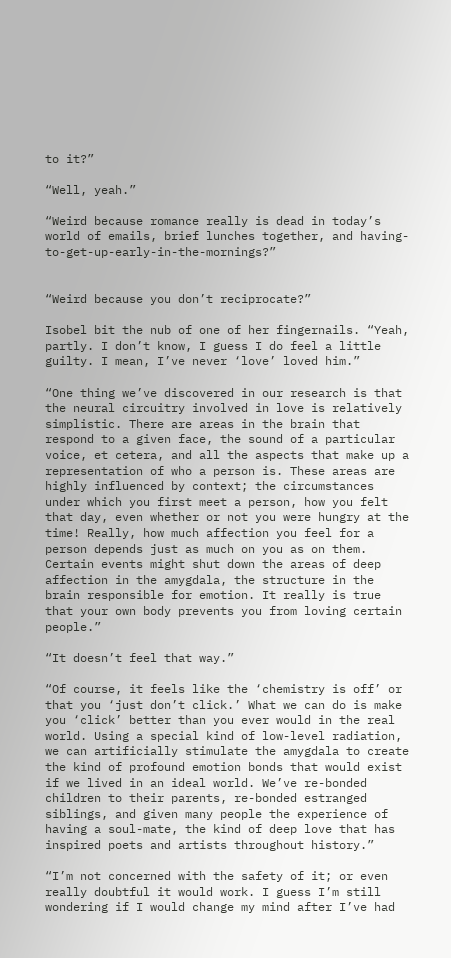to it?”

“Well, yeah.”

“Weird because romance really is dead in today’s world of emails, brief lunches together, and having-to-get-up-early-in-the-mornings?”


“Weird because you don’t reciprocate?”

Isobel bit the nub of one of her fingernails. “Yeah, partly. I don’t know, I guess I do feel a little guilty. I mean, I’ve never ‘love’ loved him.”

“One thing we’ve discovered in our research is that the neural circuitry involved in love is relatively simplistic. There are areas in the brain that respond to a given face, the sound of a particular voice, et cetera, and all the aspects that make up a representation of who a person is. These areas are highly influenced by context; the circumstances under which you first meet a person, how you felt that day, even whether or not you were hungry at the time! Really, how much affection you feel for a person depends just as much on you as on them. Certain events might shut down the areas of deep affection in the amygdala, the structure in the brain responsible for emotion. It really is true that your own body prevents you from loving certain people.”

“It doesn’t feel that way.”

“Of course, it feels like the ‘chemistry is off’ or that you ‘just don’t click.’ What we can do is make you ‘click’ better than you ever would in the real world. Using a special kind of low-level radiation, we can artificially stimulate the amygdala to create the kind of profound emotion bonds that would exist if we lived in an ideal world. We’ve re-bonded children to their parents, re-bonded estranged siblings, and given many people the experience of having a soul-mate, the kind of deep love that has inspired poets and artists throughout history.”

“I’m not concerned with the safety of it; or even really doubtful it would work. I guess I’m still wondering if I would change my mind after I’ve had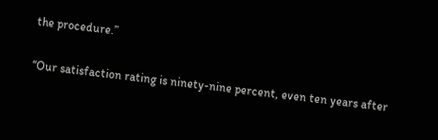the procedure.”

“Our satisfaction rating is ninety-nine percent, even ten years after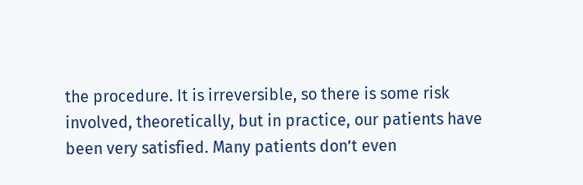the procedure. It is irreversible, so there is some risk involved, theoretically, but in practice, our patients have been very satisfied. Many patients don’t even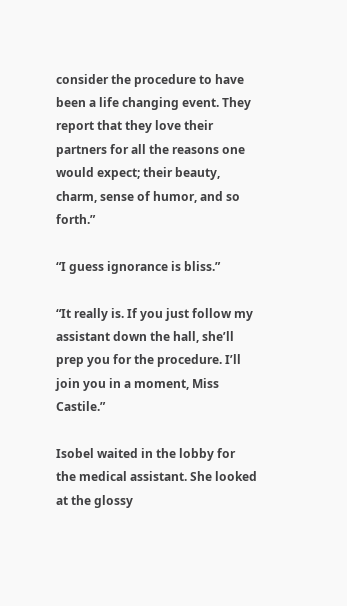consider the procedure to have been a life changing event. They report that they love their partners for all the reasons one would expect; their beauty, charm, sense of humor, and so forth.”

“I guess ignorance is bliss.”

“It really is. If you just follow my assistant down the hall, she’ll prep you for the procedure. I’ll join you in a moment, Miss Castile.”

Isobel waited in the lobby for the medical assistant. She looked at the glossy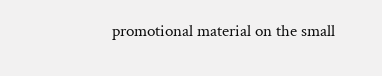promotional material on the small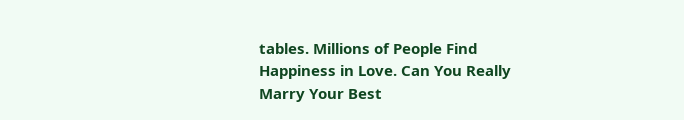tables. Millions of People Find Happiness in Love. Can You Really Marry Your Best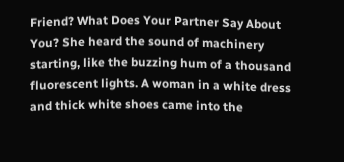Friend? What Does Your Partner Say About You? She heard the sound of machinery starting, like the buzzing hum of a thousand fluorescent lights. A woman in a white dress and thick white shoes came into the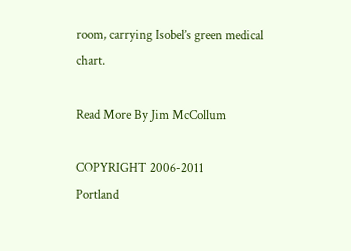room, carrying Isobel’s green medical chart.

Read More By Jim McCollum

COPYRIGHT 2006-2011
Portland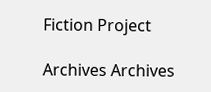Fiction Project

Archives Archives